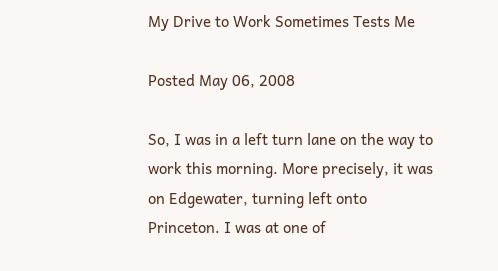My Drive to Work Sometimes Tests Me

Posted May 06, 2008

So, I was in a left turn lane on the way to work this morning. More precisely, it was on Edgewater, turning left onto Princeton. I was at one of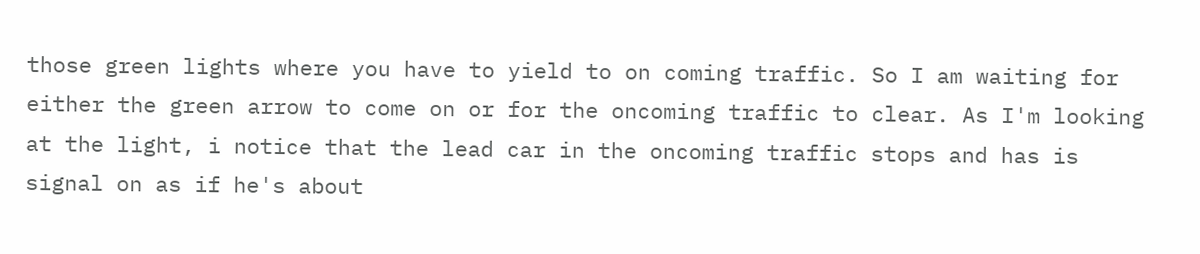those green lights where you have to yield to on coming traffic. So I am waiting for either the green arrow to come on or for the oncoming traffic to clear. As I'm looking at the light, i notice that the lead car in the oncoming traffic stops and has is signal on as if he's about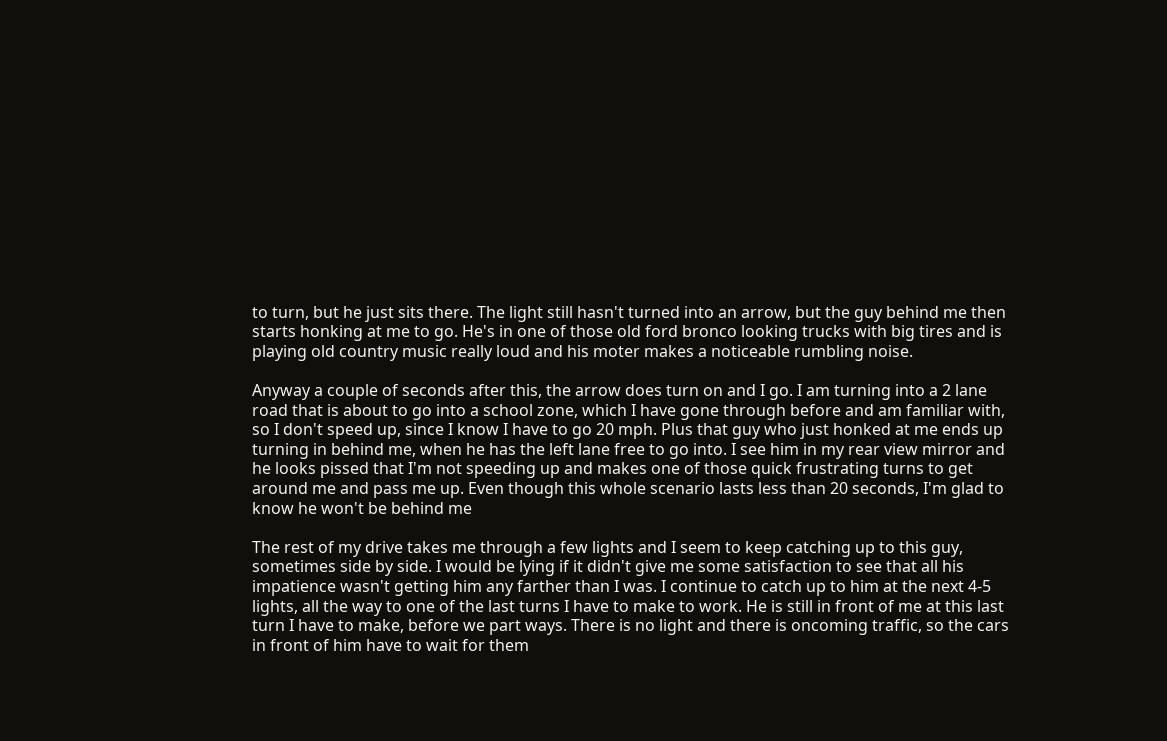to turn, but he just sits there. The light still hasn't turned into an arrow, but the guy behind me then starts honking at me to go. He's in one of those old ford bronco looking trucks with big tires and is playing old country music really loud and his moter makes a noticeable rumbling noise.

Anyway a couple of seconds after this, the arrow does turn on and I go. I am turning into a 2 lane road that is about to go into a school zone, which I have gone through before and am familiar with, so I don't speed up, since I know I have to go 20 mph. Plus that guy who just honked at me ends up turning in behind me, when he has the left lane free to go into. I see him in my rear view mirror and he looks pissed that I'm not speeding up and makes one of those quick frustrating turns to get around me and pass me up. Even though this whole scenario lasts less than 20 seconds, I'm glad to know he won't be behind me

The rest of my drive takes me through a few lights and I seem to keep catching up to this guy, sometimes side by side. I would be lying if it didn't give me some satisfaction to see that all his impatience wasn't getting him any farther than I was. I continue to catch up to him at the next 4-5 lights, all the way to one of the last turns I have to make to work. He is still in front of me at this last turn I have to make, before we part ways. There is no light and there is oncoming traffic, so the cars in front of him have to wait for them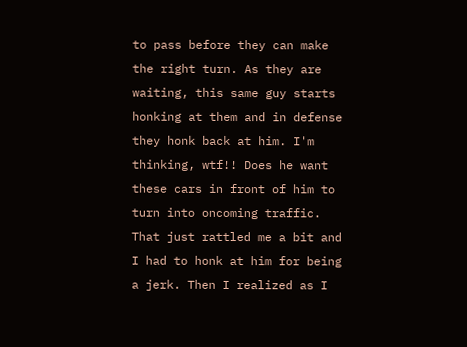to pass before they can make the right turn. As they are waiting, this same guy starts honking at them and in defense they honk back at him. I'm thinking, wtf!! Does he want these cars in front of him to turn into oncoming traffic. That just rattled me a bit and I had to honk at him for being a jerk. Then I realized as I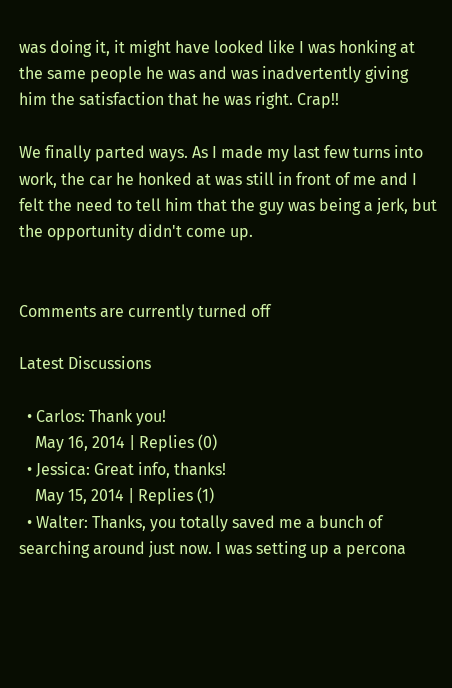was doing it, it might have looked like I was honking at the same people he was and was inadvertently giving him the satisfaction that he was right. Crap!!

We finally parted ways. As I made my last few turns into work, the car he honked at was still in front of me and I felt the need to tell him that the guy was being a jerk, but the opportunity didn't come up.


Comments are currently turned off

Latest Discussions

  • Carlos: Thank you!
    May 16, 2014 | Replies (0)
  • Jessica: Great info, thanks!
    May 15, 2014 | Replies (1)
  • Walter: Thanks, you totally saved me a bunch of searching around just now. I was setting up a percona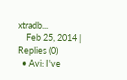xtradb...
    Feb 25, 2014 | Replies (0)
  • Avi: I've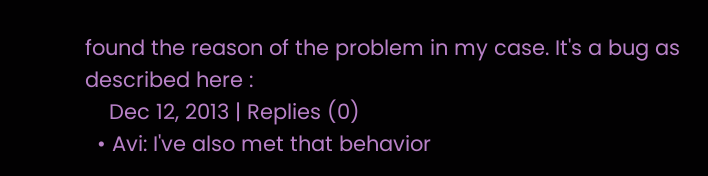found the reason of the problem in my case. It's a bug as described here :
    Dec 12, 2013 | Replies (0)
  • Avi: I've also met that behavior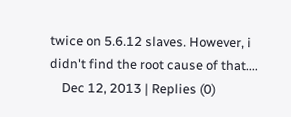twice on 5.6.12 slaves. However, i didn't find the root cause of that....
    Dec 12, 2013 | Replies (0)